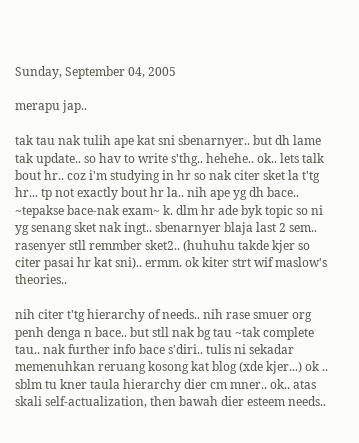Sunday, September 04, 2005

merapu jap..

tak tau nak tulih ape kat sni sbenarnyer.. but dh lame tak update.. so hav to write s'thg.. hehehe.. ok.. lets talk bout hr.. coz i'm studying in hr so nak citer sket la t'tg hr... tp not exactly bout hr la.. nih ape yg dh bace.. ~tepakse bace-nak exam~ k. dlm hr ade byk topic so ni yg senang sket nak ingt.. sbenarnyer blaja last 2 sem.. rasenyer stll remmber sket2.. (huhuhu takde kjer so citer pasai hr kat sni).. ermm. ok kiter strt wif maslow's theories..

nih citer t'tg hierarchy of needs.. nih rase smuer org penh denga n bace.. but stll nak bg tau ~tak complete tau.. nak further info bace s'diri.. tulis ni sekadar memenuhkan reruang kosong kat blog (xde kjer...) ok .. sblm tu kner taula hierarchy dier cm mner.. ok.. atas skali self-actualization, then bawah dier esteem needs..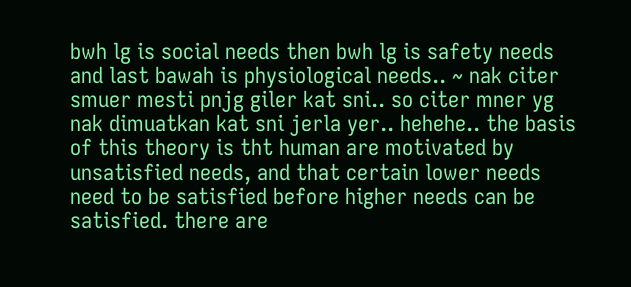bwh lg is social needs then bwh lg is safety needs and last bawah is physiological needs.. ~ nak citer smuer mesti pnjg giler kat sni.. so citer mner yg nak dimuatkan kat sni jerla yer.. hehehe.. the basis of this theory is tht human are motivated by unsatisfied needs, and that certain lower needs need to be satisfied before higher needs can be satisfied. there are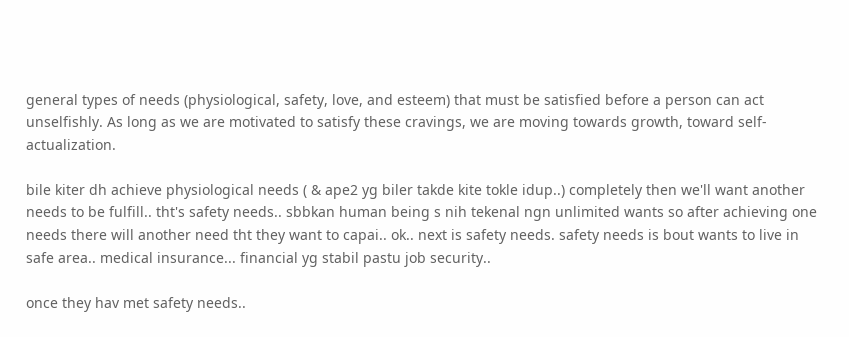general types of needs (physiological, safety, love, and esteem) that must be satisfied before a person can act unselfishly. As long as we are motivated to satisfy these cravings, we are moving towards growth, toward self-actualization.

bile kiter dh achieve physiological needs ( & ape2 yg biler takde kite tokle idup..) completely then we'll want another needs to be fulfill.. tht's safety needs.. sbbkan human being s nih tekenal ngn unlimited wants so after achieving one needs there will another need tht they want to capai.. ok.. next is safety needs. safety needs is bout wants to live in safe area.. medical insurance... financial yg stabil pastu job security..

once they hav met safety needs..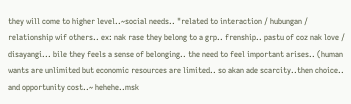they will come to higher level..~social needs.. "related to interaction / hubungan / relationship wif others.. ex: nak rase they belong to a grp.. frenship.. pastu of coz nak love / disayangi... bile they feels a sense of belonging.. the need to feel important arises.. (human wants are unlimited but economic resources are limited.. so akan ade scarcity..then choice.. and opportunity cost..~ hehehe..msk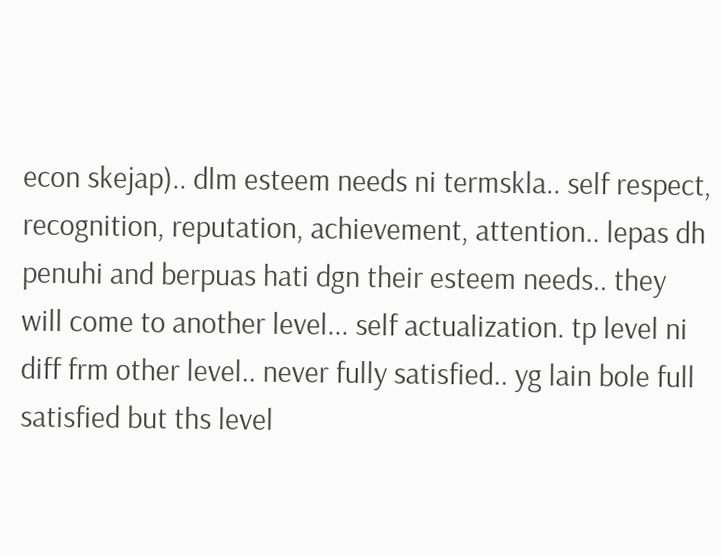econ skejap).. dlm esteem needs ni termskla.. self respect, recognition, reputation, achievement, attention.. lepas dh penuhi and berpuas hati dgn their esteem needs.. they will come to another level... self actualization. tp level ni diff frm other level.. never fully satisfied.. yg lain bole full satisfied but ths level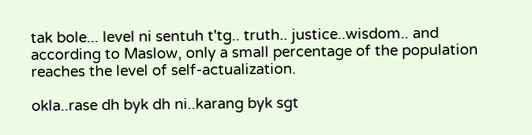tak bole... level ni sentuh t'tg.. truth.. justice..wisdom.. and according to Maslow, only a small percentage of the population reaches the level of self-actualization.

okla..rase dh byk dh ni..karang byk sgt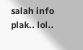salah info plak.. lol..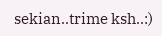sekian..trime ksh..:)